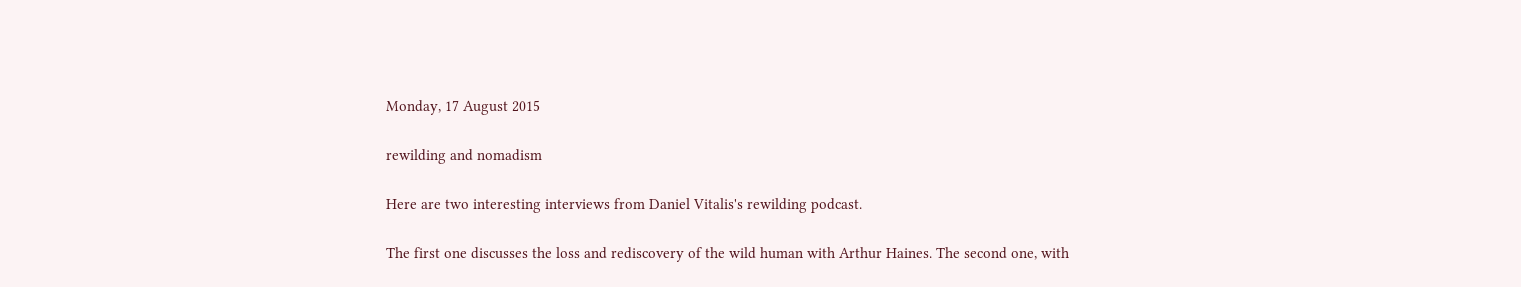Monday, 17 August 2015

rewilding and nomadism

Here are two interesting interviews from Daniel Vitalis's rewilding podcast.

The first one discusses the loss and rediscovery of the wild human with Arthur Haines. The second one, with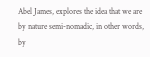Abel James, explores the idea that we are by nature semi-nomadic, in other words, by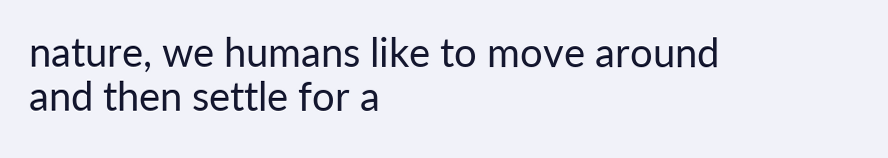nature, we humans like to move around and then settle for a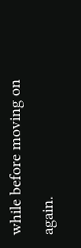while before moving on again.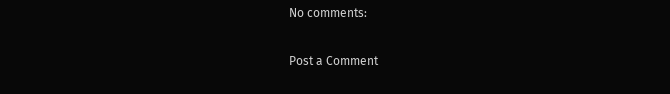No comments:

Post a Comment